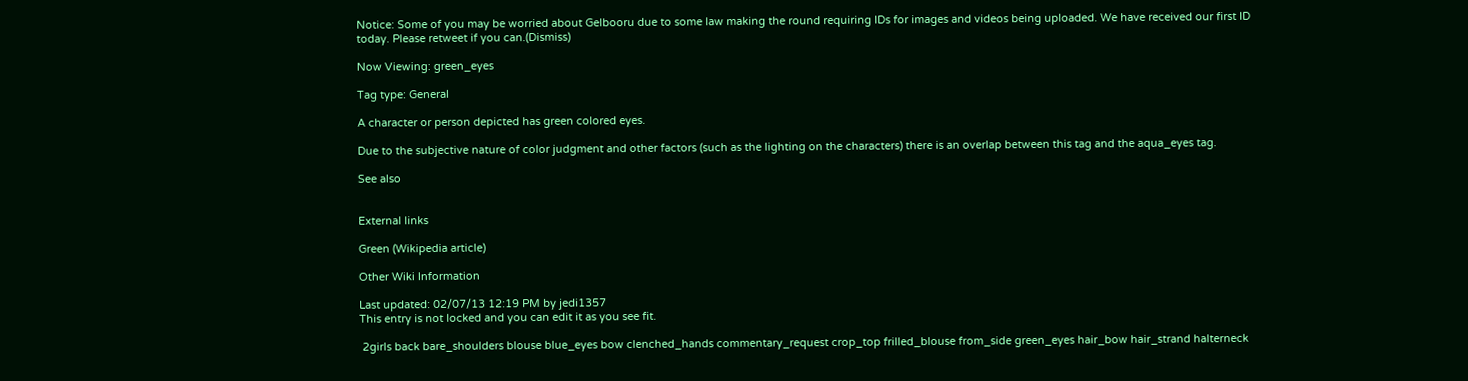Notice: Some of you may be worried about Gelbooru due to some law making the round requiring IDs for images and videos being uploaded. We have received our first ID today. Please retweet if you can.(Dismiss)

Now Viewing: green_eyes

Tag type: General

A character or person depicted has green colored eyes.

Due to the subjective nature of color judgment and other factors (such as the lighting on the characters) there is an overlap between this tag and the aqua_eyes tag.

See also


External links

Green (Wikipedia article)

Other Wiki Information

Last updated: 02/07/13 12:19 PM by jedi1357
This entry is not locked and you can edit it as you see fit.

 2girls back bare_shoulders blouse blue_eyes bow clenched_hands commentary_request crop_top frilled_blouse from_side green_eyes hair_bow hair_strand halterneck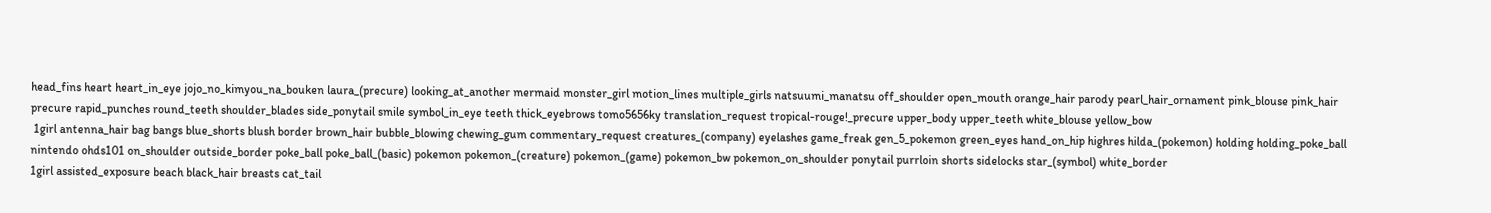head_fins heart heart_in_eye jojo_no_kimyou_na_bouken laura_(precure) looking_at_another mermaid monster_girl motion_lines multiple_girls natsuumi_manatsu off_shoulder open_mouth orange_hair parody pearl_hair_ornament pink_blouse pink_hair precure rapid_punches round_teeth shoulder_blades side_ponytail smile symbol_in_eye teeth thick_eyebrows tomo5656ky translation_request tropical-rouge!_precure upper_body upper_teeth white_blouse yellow_bow
 1girl antenna_hair bag bangs blue_shorts blush border brown_hair bubble_blowing chewing_gum commentary_request creatures_(company) eyelashes game_freak gen_5_pokemon green_eyes hand_on_hip highres hilda_(pokemon) holding holding_poke_ball nintendo ohds101 on_shoulder outside_border poke_ball poke_ball_(basic) pokemon pokemon_(creature) pokemon_(game) pokemon_bw pokemon_on_shoulder ponytail purrloin shorts sidelocks star_(symbol) white_border
1girl assisted_exposure beach black_hair breasts cat_tail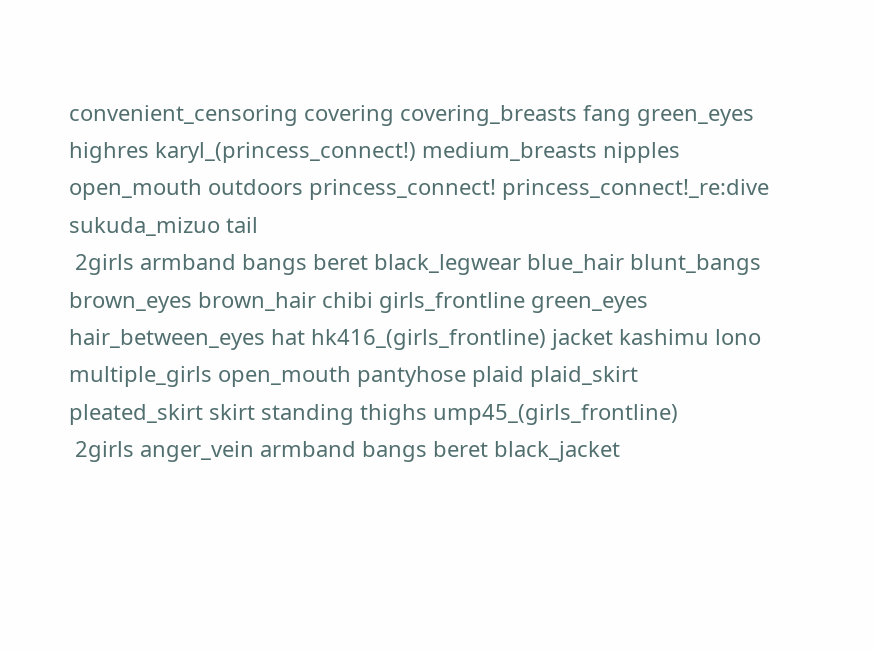convenient_censoring covering covering_breasts fang green_eyes highres karyl_(princess_connect!) medium_breasts nipples open_mouth outdoors princess_connect! princess_connect!_re:dive sukuda_mizuo tail
 2girls armband bangs beret black_legwear blue_hair blunt_bangs brown_eyes brown_hair chibi girls_frontline green_eyes hair_between_eyes hat hk416_(girls_frontline) jacket kashimu lono multiple_girls open_mouth pantyhose plaid plaid_skirt pleated_skirt skirt standing thighs ump45_(girls_frontline)
 2girls anger_vein armband bangs beret black_jacket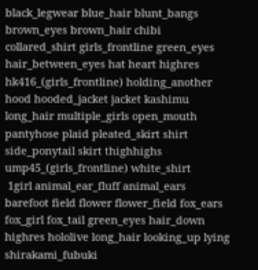black_legwear blue_hair blunt_bangs brown_eyes brown_hair chibi collared_shirt girls_frontline green_eyes hair_between_eyes hat heart highres hk416_(girls_frontline) holding_another hood hooded_jacket jacket kashimu long_hair multiple_girls open_mouth pantyhose plaid pleated_skirt shirt side_ponytail skirt thighhighs ump45_(girls_frontline) white_shirt
 1girl animal_ear_fluff animal_ears barefoot field flower flower_field fox_ears fox_girl fox_tail green_eyes hair_down highres hololive long_hair looking_up lying shirakami_fubuki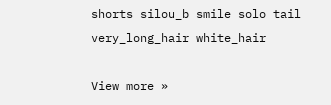shorts silou_b smile solo tail very_long_hair white_hair

View more »